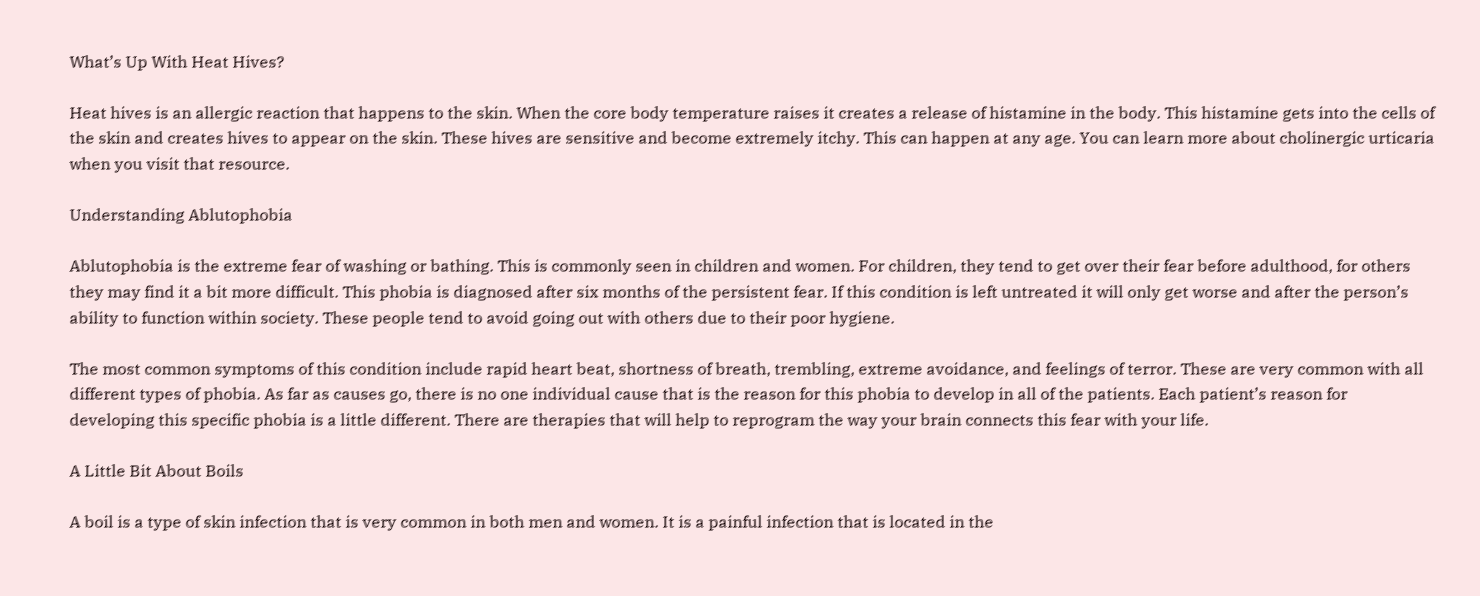What’s Up With Heat Hives?

Heat hives is an allergic reaction that happens to the skin. When the core body temperature raises it creates a release of histamine in the body. This histamine gets into the cells of the skin and creates hives to appear on the skin. These hives are sensitive and become extremely itchy. This can happen at any age. You can learn more about cholinergic urticaria when you visit that resource.

Understanding Ablutophobia

Ablutophobia is the extreme fear of washing or bathing. This is commonly seen in children and women. For children, they tend to get over their fear before adulthood, for others they may find it a bit more difficult. This phobia is diagnosed after six months of the persistent fear. If this condition is left untreated it will only get worse and after the person’s ability to function within society. These people tend to avoid going out with others due to their poor hygiene.

The most common symptoms of this condition include rapid heart beat, shortness of breath, trembling, extreme avoidance, and feelings of terror. These are very common with all different types of phobia. As far as causes go, there is no one individual cause that is the reason for this phobia to develop in all of the patients. Each patient’s reason for developing this specific phobia is a little different. There are therapies that will help to reprogram the way your brain connects this fear with your life.

A Little Bit About Boils

A boil is a type of skin infection that is very common in both men and women. It is a painful infection that is located in the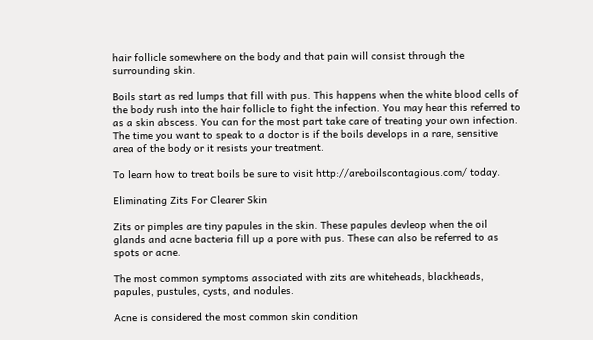hair follicle somewhere on the body and that pain will consist through the surrounding skin.

Boils start as red lumps that fill with pus. This happens when the white blood cells of the body rush into the hair follicle to fight the infection. You may hear this referred to as a skin abscess. You can for the most part take care of treating your own infection. The time you want to speak to a doctor is if the boils develops in a rare, sensitive area of the body or it resists your treatment.

To learn how to treat boils be sure to visit http://areboilscontagious.com/ today.

Eliminating Zits For Clearer Skin

Zits or pimples are tiny papules in the skin. These papules devleop when the oil glands and acne bacteria fill up a pore with pus. These can also be referred to as spots or acne.

The most common symptoms associated with zits are whiteheads, blackheads, papules, pustules, cysts, and nodules.

Acne is considered the most common skin condition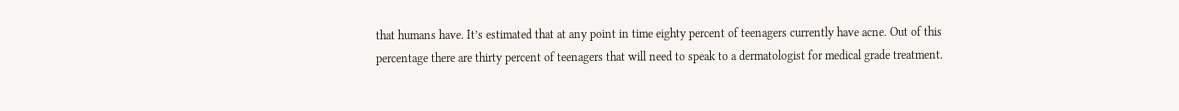that humans have. It’s estimated that at any point in time eighty percent of teenagers currently have acne. Out of this percentage there are thirty percent of teenagers that will need to speak to a dermatologist for medical grade treatment.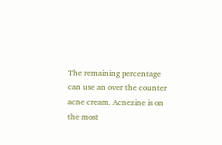The remaining percentage can use an over the counter acne cream. Acnezine is on the most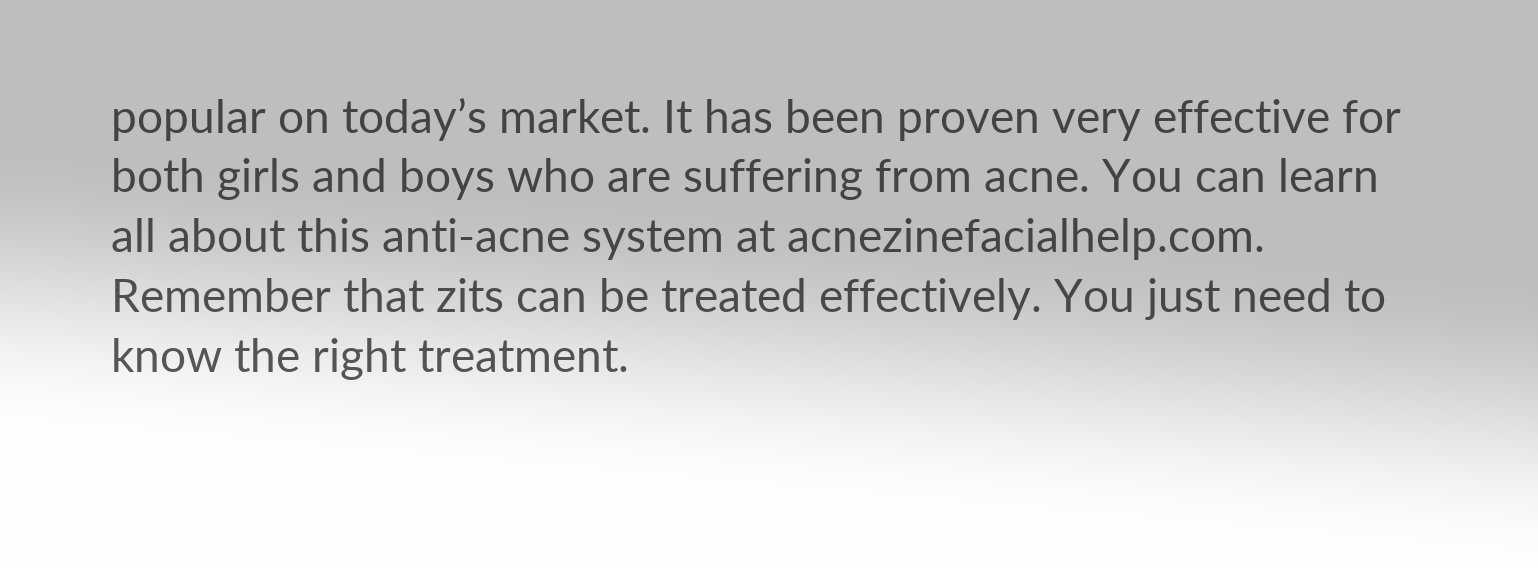popular on today’s market. It has been proven very effective for both girls and boys who are suffering from acne. You can learn all about this anti-acne system at acnezinefacialhelp.com. Remember that zits can be treated effectively. You just need to know the right treatment.